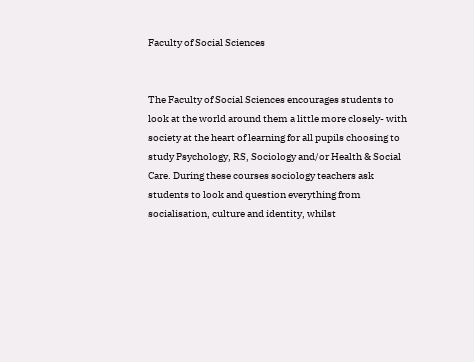Faculty of Social Sciences


The Faculty of Social Sciences encourages students to look at the world around them a little more closely- with society at the heart of learning for all pupils choosing to study Psychology, RS, Sociology and/or Health & Social Care. During these courses sociology teachers ask students to look and question everything from socialisation, culture and identity, whilst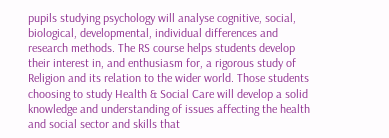pupils studying psychology will analyse cognitive, social, biological, developmental, individual differences and research methods. The RS course helps students develop their interest in, and enthusiasm for, a rigorous study of Religion and its relation to the wider world. Those students choosing to study Health & Social Care will develop a solid knowledge and understanding of issues affecting the health and social sector and skills that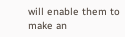will enable them to make an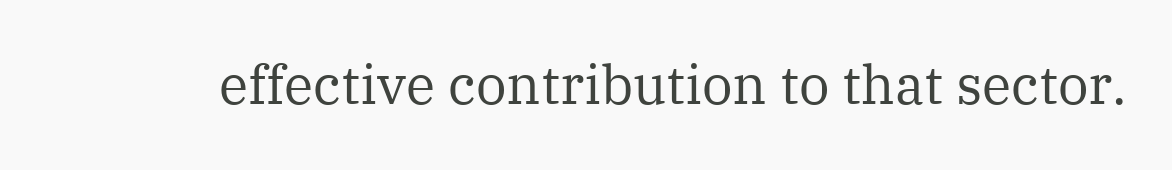effective contribution to that sector.